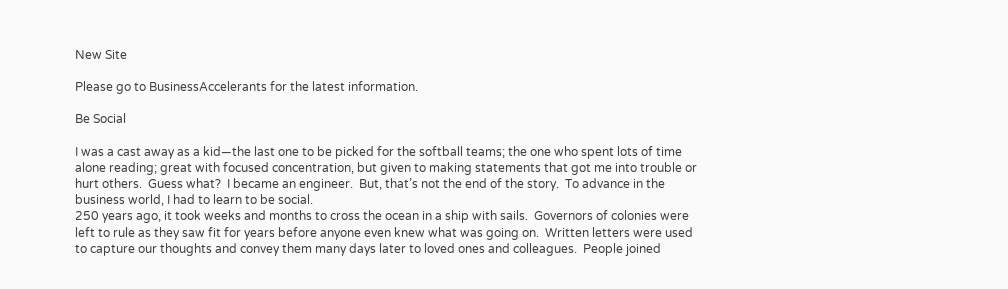New Site

Please go to BusinessAccelerants for the latest information.

Be Social

I was a cast away as a kid—the last one to be picked for the softball teams; the one who spent lots of time alone reading; great with focused concentration, but given to making statements that got me into trouble or hurt others.  Guess what?  I became an engineer.  But, that’s not the end of the story.  To advance in the business world, I had to learn to be social.
250 years ago, it took weeks and months to cross the ocean in a ship with sails.  Governors of colonies were left to rule as they saw fit for years before anyone even knew what was going on.  Written letters were used to capture our thoughts and convey them many days later to loved ones and colleagues.  People joined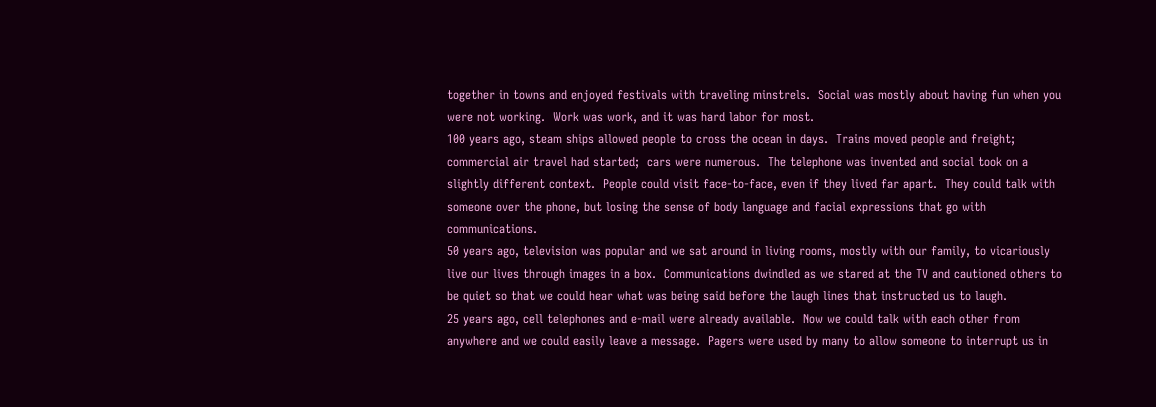together in towns and enjoyed festivals with traveling minstrels.  Social was mostly about having fun when you were not working.  Work was work, and it was hard labor for most.
100 years ago, steam ships allowed people to cross the ocean in days.  Trains moved people and freight;  commercial air travel had started;  cars were numerous.  The telephone was invented and social took on a slightly different context.  People could visit face-to-face, even if they lived far apart.  They could talk with someone over the phone, but losing the sense of body language and facial expressions that go with communications.
50 years ago, television was popular and we sat around in living rooms, mostly with our family, to vicariously live our lives through images in a box.  Communications dwindled as we stared at the TV and cautioned others to be quiet so that we could hear what was being said before the laugh lines that instructed us to laugh.
25 years ago, cell telephones and e-mail were already available.  Now we could talk with each other from anywhere and we could easily leave a message.  Pagers were used by many to allow someone to interrupt us in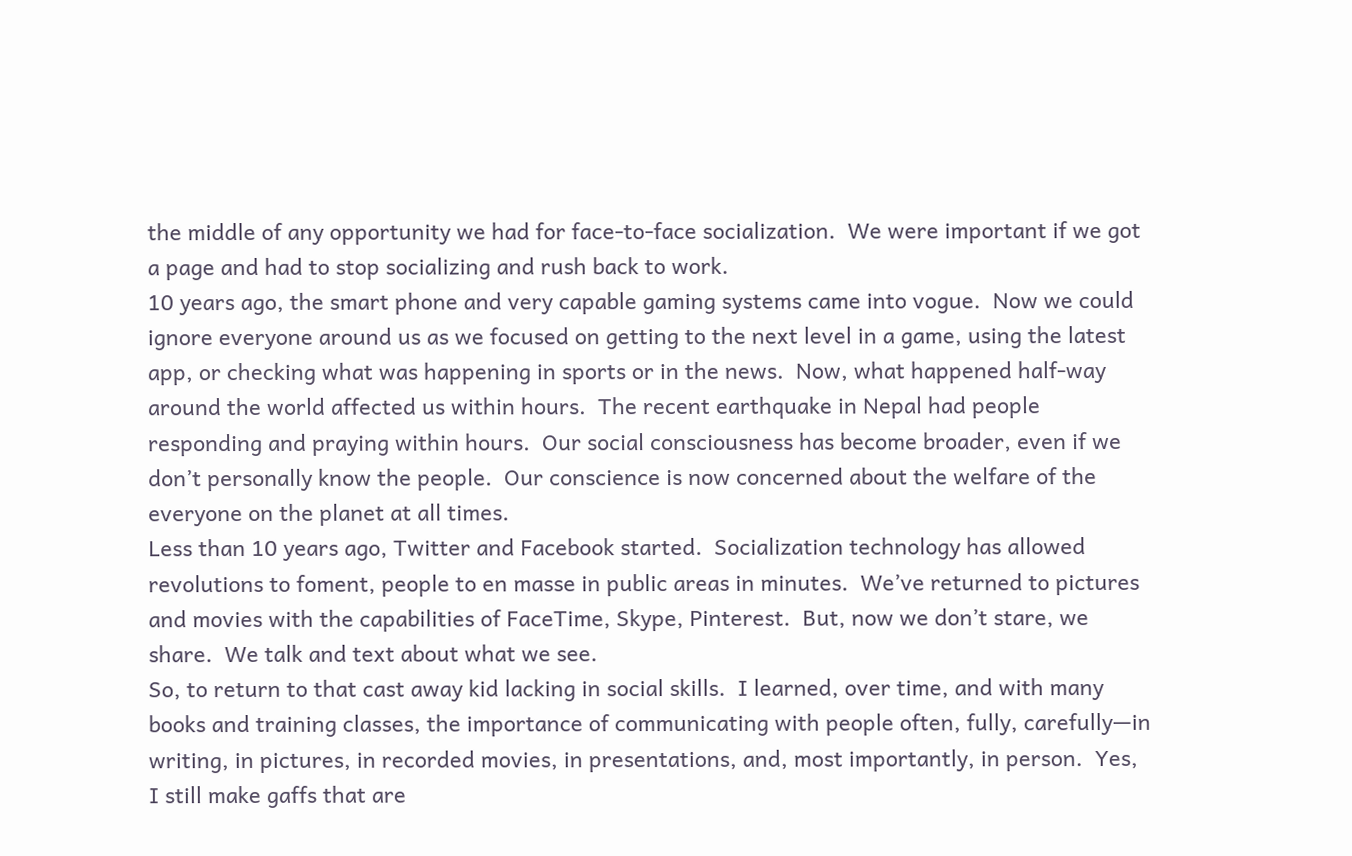the middle of any opportunity we had for face-to-face socialization.  We were important if we got a page and had to stop socializing and rush back to work.
10 years ago, the smart phone and very capable gaming systems came into vogue.  Now we could ignore everyone around us as we focused on getting to the next level in a game, using the latest app, or checking what was happening in sports or in the news.  Now, what happened half-way around the world affected us within hours.  The recent earthquake in Nepal had people responding and praying within hours.  Our social consciousness has become broader, even if we don’t personally know the people.  Our conscience is now concerned about the welfare of the everyone on the planet at all times.
Less than 10 years ago, Twitter and Facebook started.  Socialization technology has allowed revolutions to foment, people to en masse in public areas in minutes.  We’ve returned to pictures and movies with the capabilities of FaceTime, Skype, Pinterest.  But, now we don’t stare, we share.  We talk and text about what we see.
So, to return to that cast away kid lacking in social skills.  I learned, over time, and with many books and training classes, the importance of communicating with people often, fully, carefully—in writing, in pictures, in recorded movies, in presentations, and, most importantly, in person.  Yes, I still make gaffs that are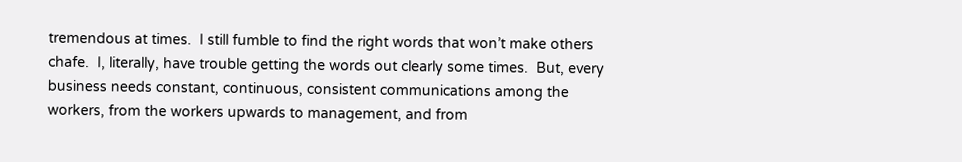tremendous at times.  I still fumble to find the right words that won’t make others chafe.  I, literally, have trouble getting the words out clearly some times.  But, every business needs constant, continuous, consistent communications among the workers, from the workers upwards to management, and from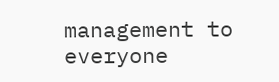management to everyone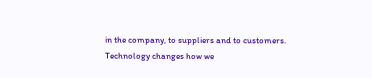in the company, to suppliers and to customers.
Technology changes how we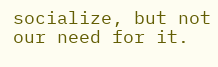socialize, but not our need for it.